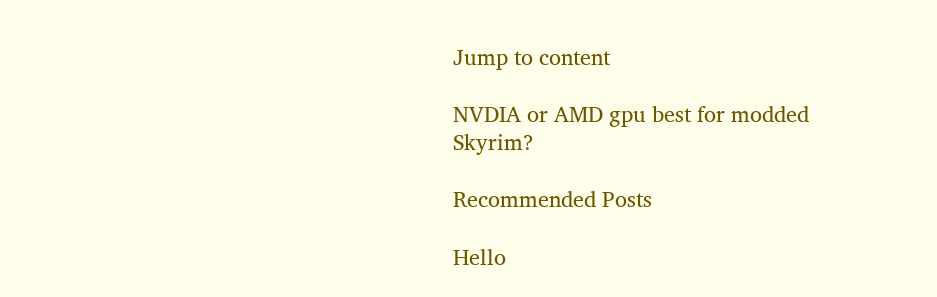Jump to content

NVDIA or AMD gpu best for modded Skyrim?

Recommended Posts

Hello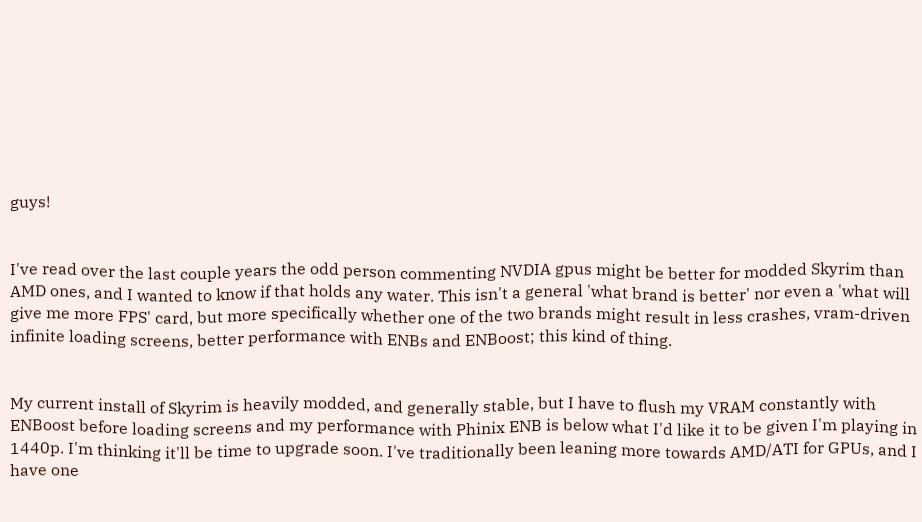guys!


I've read over the last couple years the odd person commenting NVDIA gpus might be better for modded Skyrim than AMD ones, and I wanted to know if that holds any water. This isn't a general 'what brand is better' nor even a 'what will give me more FPS' card, but more specifically whether one of the two brands might result in less crashes, vram-driven infinite loading screens, better performance with ENBs and ENBoost; this kind of thing.


My current install of Skyrim is heavily modded, and generally stable, but I have to flush my VRAM constantly with ENBoost before loading screens and my performance with Phinix ENB is below what I'd like it to be given I'm playing in 1440p. I'm thinking it'll be time to upgrade soon. I've traditionally been leaning more towards AMD/ATI for GPUs, and I have one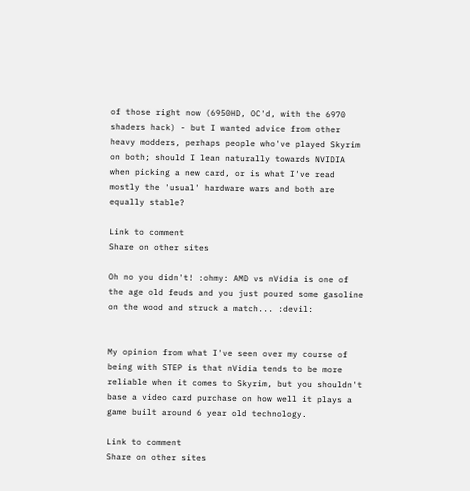of those right now (6950HD, OC'd, with the 6970 shaders hack) - but I wanted advice from other heavy modders, perhaps people who've played Skyrim on both; should I lean naturally towards NVIDIA when picking a new card, or is what I've read mostly the 'usual' hardware wars and both are equally stable?

Link to comment
Share on other sites

Oh no you didn't! :ohmy: AMD vs nVidia is one of the age old feuds and you just poured some gasoline on the wood and struck a match... :devil:


My opinion from what I've seen over my course of being with STEP is that nVidia tends to be more reliable when it comes to Skyrim, but you shouldn't base a video card purchase on how well it plays a game built around 6 year old technology.

Link to comment
Share on other sites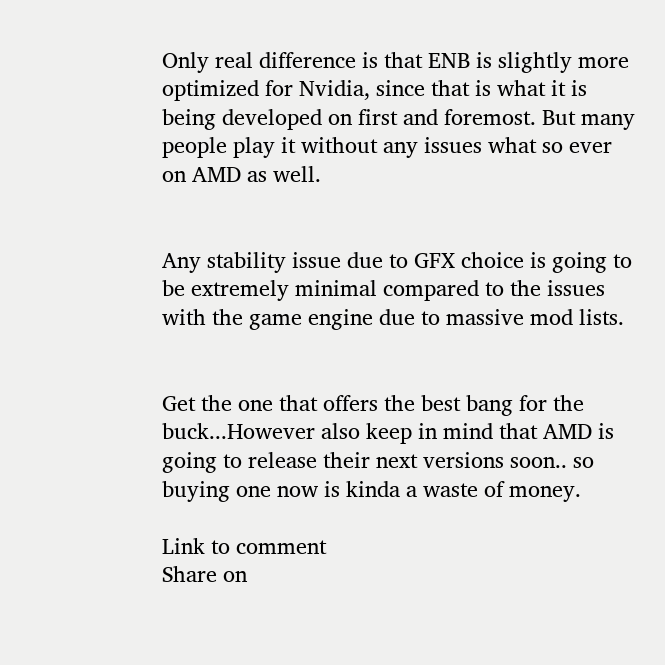Only real difference is that ENB is slightly more optimized for Nvidia, since that is what it is being developed on first and foremost. But many people play it without any issues what so ever on AMD as well.


Any stability issue due to GFX choice is going to be extremely minimal compared to the issues with the game engine due to massive mod lists.


Get the one that offers the best bang for the buck...However also keep in mind that AMD is going to release their next versions soon.. so buying one now is kinda a waste of money.

Link to comment
Share on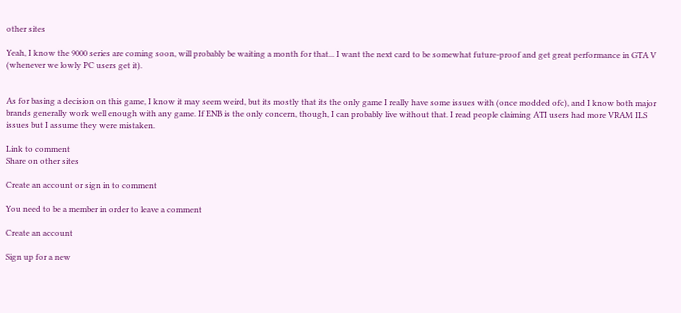other sites

Yeah, I know the 9000 series are coming soon, will probably be waiting a month for that... I want the next card to be somewhat future-proof and get great performance in GTA V (whenever we lowly PC users get it).


As for basing a decision on this game, I know it may seem weird, but its mostly that its the only game I really have some issues with (once modded ofc), and I know both major brands generally work well enough with any game. If ENB is the only concern, though, I can probably live without that. I read people claiming ATI users had more VRAM ILS issues but I assume they were mistaken.

Link to comment
Share on other sites

Create an account or sign in to comment

You need to be a member in order to leave a comment

Create an account

Sign up for a new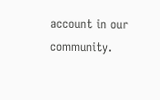account in our community.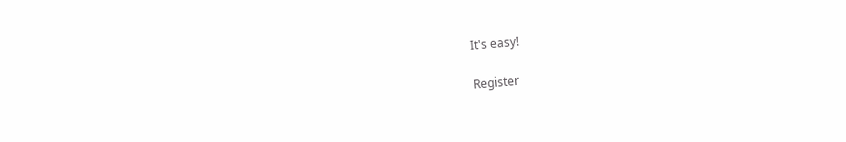It's easy!

Register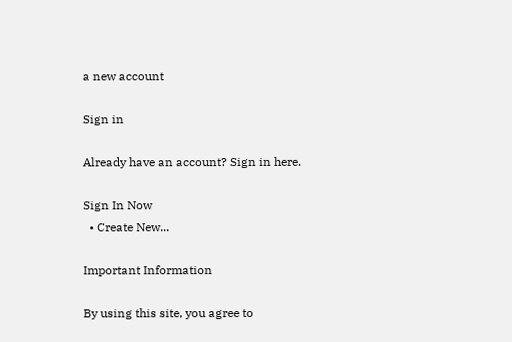a new account

Sign in

Already have an account? Sign in here.

Sign In Now
  • Create New...

Important Information

By using this site, you agree to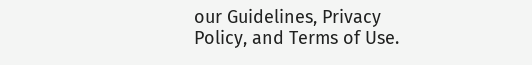our Guidelines, Privacy Policy, and Terms of Use.